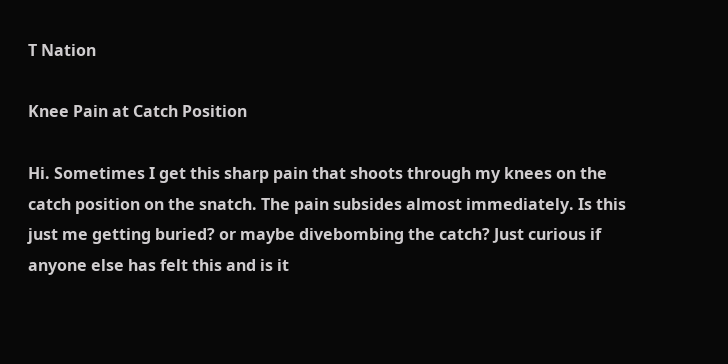T Nation

Knee Pain at Catch Position

Hi. Sometimes I get this sharp pain that shoots through my knees on the catch position on the snatch. The pain subsides almost immediately. Is this just me getting buried? or maybe divebombing the catch? Just curious if anyone else has felt this and is it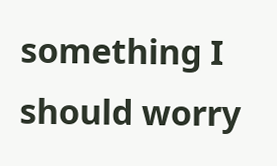something I should worry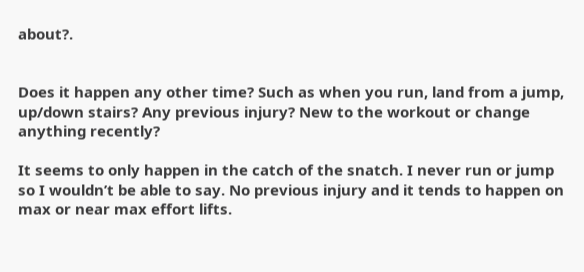about?.


Does it happen any other time? Such as when you run, land from a jump, up/down stairs? Any previous injury? New to the workout or change anything recently?

It seems to only happen in the catch of the snatch. I never run or jump so I wouldn’t be able to say. No previous injury and it tends to happen on max or near max effort lifts.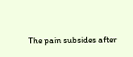The pain subsides after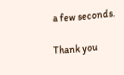a few seconds.

Thank you